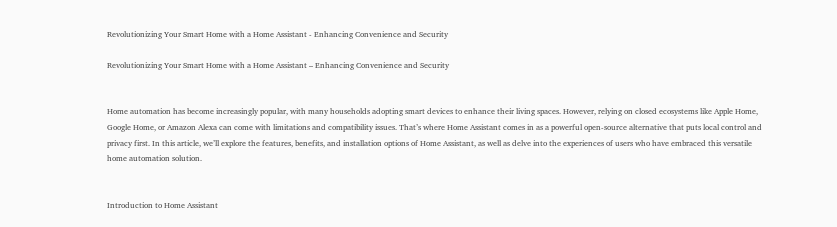Revolutionizing Your Smart Home with a Home Assistant - Enhancing Convenience and Security

Revolutionizing Your Smart Home with a Home Assistant – Enhancing Convenience and Security


Home automation has become increasingly popular, with many households adopting smart devices to enhance their living spaces. However, relying on closed ecosystems like Apple Home, Google Home, or Amazon Alexa can come with limitations and compatibility issues. That’s where Home Assistant comes in as a powerful open-source alternative that puts local control and privacy first. In this article, we’ll explore the features, benefits, and installation options of Home Assistant, as well as delve into the experiences of users who have embraced this versatile home automation solution.


Introduction to Home Assistant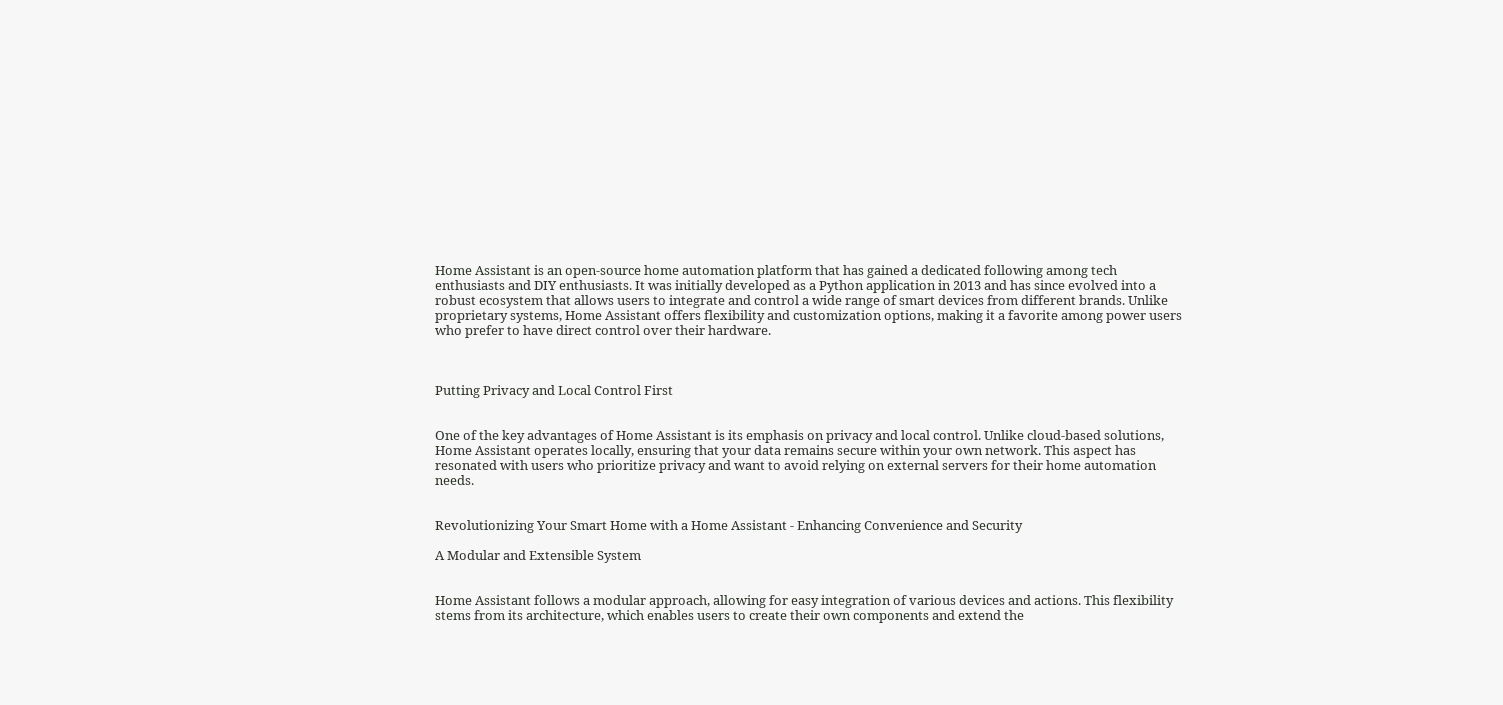Home Assistant is an open-source home automation platform that has gained a dedicated following among tech enthusiasts and DIY enthusiasts. It was initially developed as a Python application in 2013 and has since evolved into a robust ecosystem that allows users to integrate and control a wide range of smart devices from different brands. Unlike proprietary systems, Home Assistant offers flexibility and customization options, making it a favorite among power users who prefer to have direct control over their hardware.



Putting Privacy and Local Control First


One of the key advantages of Home Assistant is its emphasis on privacy and local control. Unlike cloud-based solutions, Home Assistant operates locally, ensuring that your data remains secure within your own network. This aspect has resonated with users who prioritize privacy and want to avoid relying on external servers for their home automation needs.


Revolutionizing Your Smart Home with a Home Assistant - Enhancing Convenience and Security

A Modular and Extensible System


Home Assistant follows a modular approach, allowing for easy integration of various devices and actions. This flexibility stems from its architecture, which enables users to create their own components and extend the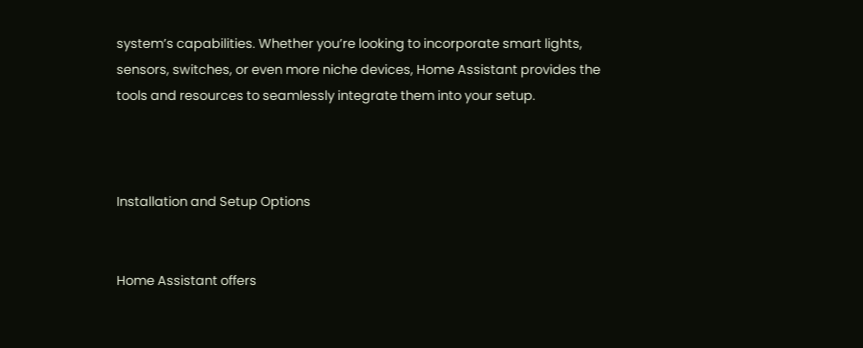system’s capabilities. Whether you’re looking to incorporate smart lights, sensors, switches, or even more niche devices, Home Assistant provides the tools and resources to seamlessly integrate them into your setup.



Installation and Setup Options


Home Assistant offers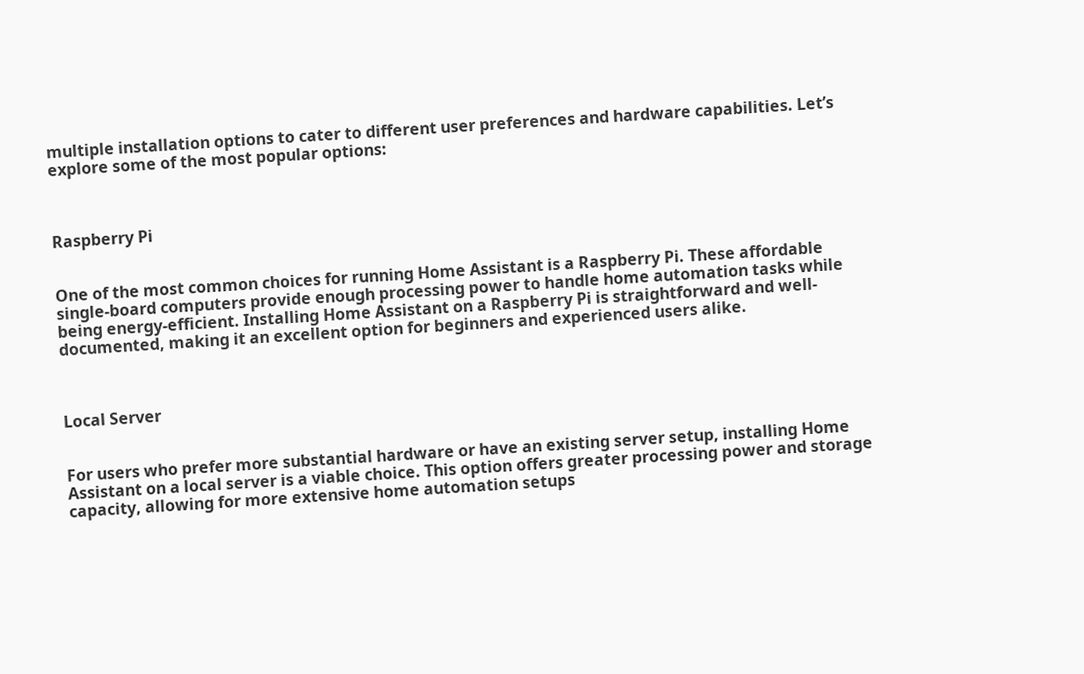multiple installation options to cater to different user preferences and hardware capabilities. Let’s explore some of the most popular options:



Raspberry Pi


One of the most common choices for running Home Assistant is a Raspberry Pi. These affordable single-board computers provide enough processing power to handle home automation tasks while being energy-efficient. Installing Home Assistant on a Raspberry Pi is straightforward and well-documented, making it an excellent option for beginners and experienced users alike.



Local Server


For users who prefer more substantial hardware or have an existing server setup, installing Home Assistant on a local server is a viable choice. This option offers greater processing power and storage capacity, allowing for more extensive home automation setups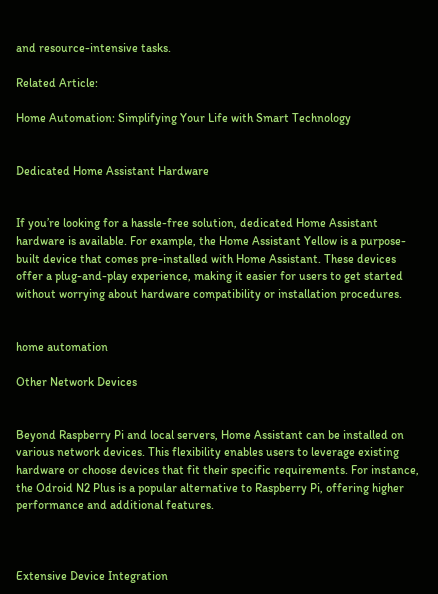and resource-intensive tasks.

Related Article:

Home Automation: Simplifying Your Life with Smart Technology


Dedicated Home Assistant Hardware


If you’re looking for a hassle-free solution, dedicated Home Assistant hardware is available. For example, the Home Assistant Yellow is a purpose-built device that comes pre-installed with Home Assistant. These devices offer a plug-and-play experience, making it easier for users to get started without worrying about hardware compatibility or installation procedures.


home automation

Other Network Devices


Beyond Raspberry Pi and local servers, Home Assistant can be installed on various network devices. This flexibility enables users to leverage existing hardware or choose devices that fit their specific requirements. For instance, the Odroid N2 Plus is a popular alternative to Raspberry Pi, offering higher performance and additional features.



Extensive Device Integration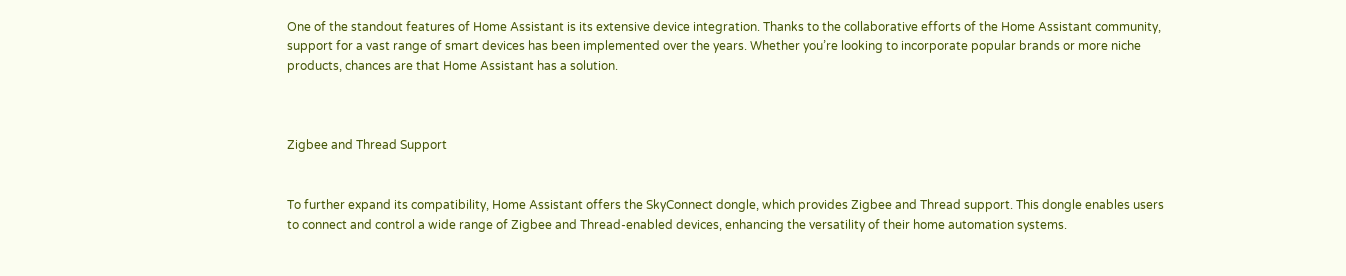One of the standout features of Home Assistant is its extensive device integration. Thanks to the collaborative efforts of the Home Assistant community, support for a vast range of smart devices has been implemented over the years. Whether you’re looking to incorporate popular brands or more niche products, chances are that Home Assistant has a solution.



Zigbee and Thread Support


To further expand its compatibility, Home Assistant offers the SkyConnect dongle, which provides Zigbee and Thread support. This dongle enables users to connect and control a wide range of Zigbee and Thread-enabled devices, enhancing the versatility of their home automation systems.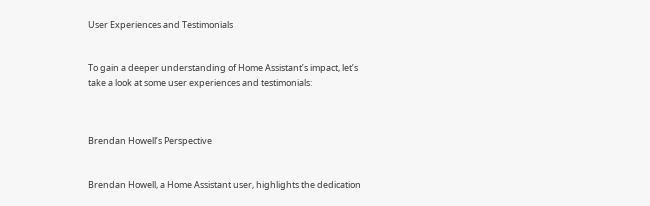User Experiences and Testimonials


To gain a deeper understanding of Home Assistant’s impact, let’s take a look at some user experiences and testimonials:



Brendan Howell’s Perspective


Brendan Howell, a Home Assistant user, highlights the dedication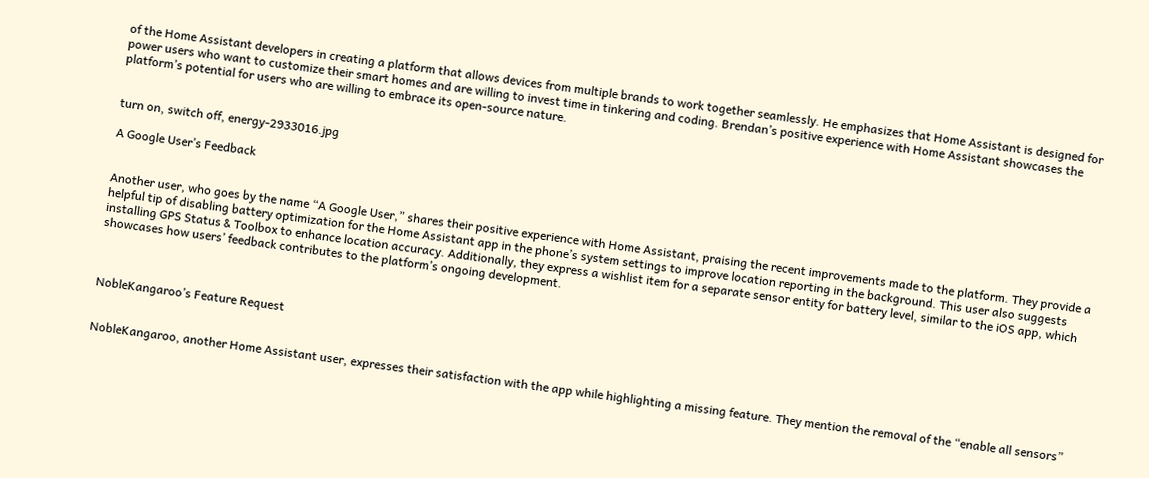of the Home Assistant developers in creating a platform that allows devices from multiple brands to work together seamlessly. He emphasizes that Home Assistant is designed for power users who want to customize their smart homes and are willing to invest time in tinkering and coding. Brendan’s positive experience with Home Assistant showcases the platform’s potential for users who are willing to embrace its open-source nature.


turn on, switch off, energy-2933016.jpg

A Google User’s Feedback


Another user, who goes by the name “A Google User,” shares their positive experience with Home Assistant, praising the recent improvements made to the platform. They provide a helpful tip of disabling battery optimization for the Home Assistant app in the phone’s system settings to improve location reporting in the background. This user also suggests installing GPS Status & Toolbox to enhance location accuracy. Additionally, they express a wishlist item for a separate sensor entity for battery level, similar to the iOS app, which showcases how users’ feedback contributes to the platform’s ongoing development.



NobleKangaroo’s Feature Request


NobleKangaroo, another Home Assistant user, expresses their satisfaction with the app while highlighting a missing feature. They mention the removal of the “enable all sensors”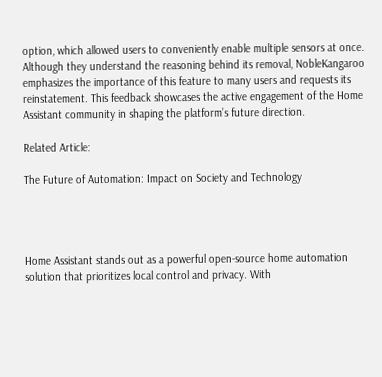option, which allowed users to conveniently enable multiple sensors at once. Although they understand the reasoning behind its removal, NobleKangaroo emphasizes the importance of this feature to many users and requests its reinstatement. This feedback showcases the active engagement of the Home Assistant community in shaping the platform’s future direction.

Related Article:

The Future of Automation: Impact on Society and Technology




Home Assistant stands out as a powerful open-source home automation solution that prioritizes local control and privacy. With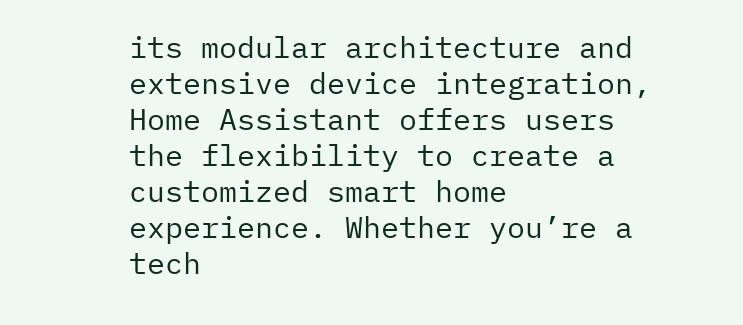its modular architecture and extensive device integration, Home Assistant offers users the flexibility to create a customized smart home experience. Whether you’re a tech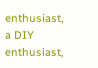enthusiast, a DIY enthusiast,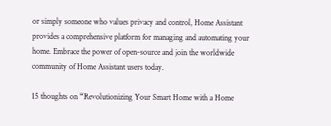or simply someone who values privacy and control, Home Assistant provides a comprehensive platform for managing and automating your home. Embrace the power of open-source and join the worldwide community of Home Assistant users today.

15 thoughts on “Revolutionizing Your Smart Home with a Home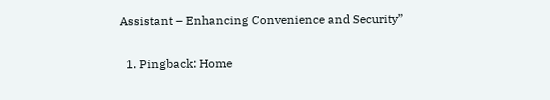Assistant – Enhancing Convenience and Security”

  1. Pingback: Home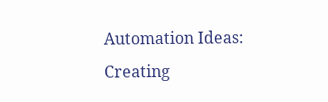Automation Ideas: Creating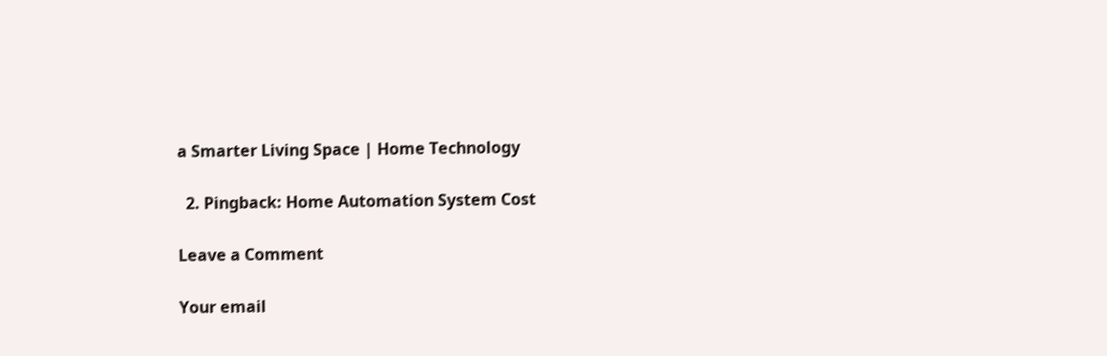a Smarter Living Space | Home Technology

  2. Pingback: Home Automation System Cost

Leave a Comment

Your email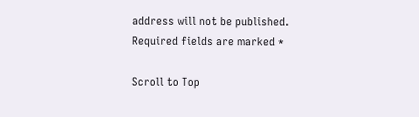address will not be published. Required fields are marked *

Scroll to Top